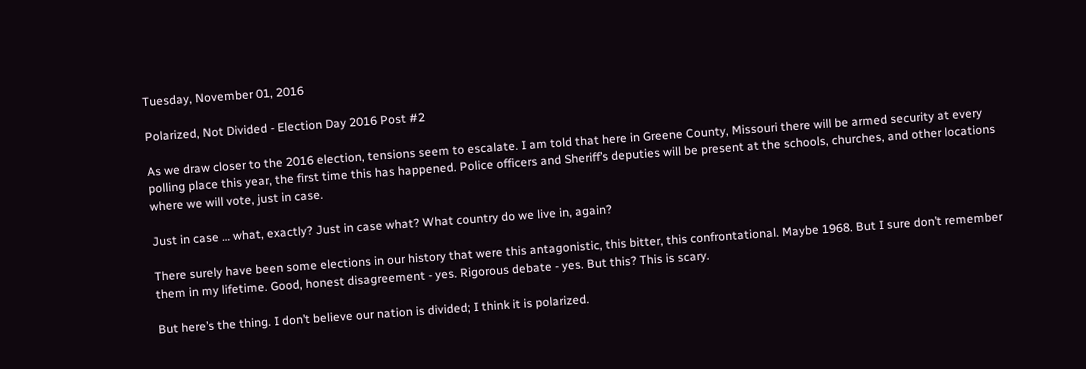Tuesday, November 01, 2016

Polarized, Not Divided - Election Day 2016 Post #2

As we draw closer to the 2016 election, tensions seem to escalate. I am told that here in Greene County, Missouri there will be armed security at every polling place this year, the first time this has happened. Police officers and Sheriff’s deputies will be present at the schools, churches, and other locations where we will vote, just in case.

Just in case … what, exactly? Just in case what? What country do we live in, again?

There surely have been some elections in our history that were this antagonistic, this bitter, this confrontational. Maybe 1968. But I sure don’t remember them in my lifetime. Good, honest disagreement - yes. Rigorous debate - yes. But this? This is scary.

But here’s the thing. I don’t believe our nation is divided; I think it is polarized.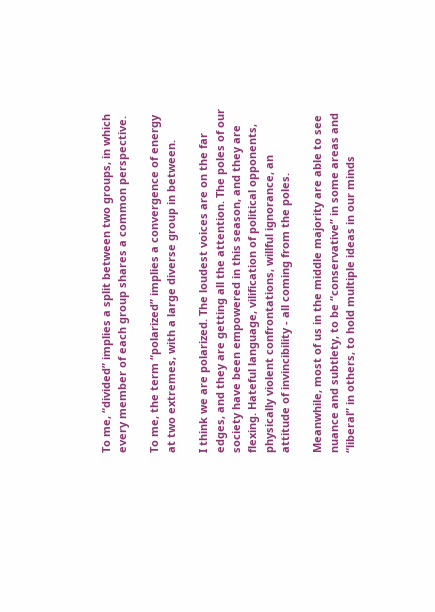To me, “divided” implies a split between two groups, in which every member of each group shares a common perspective.

To me, the term “polarized” implies a convergence of energy at two extremes, with a large diverse group in between.

I think we are polarized. The loudest voices are on the far edges, and they are getting all the attention. The poles of our society have been empowered in this season, and they are flexing. Hateful language, vilification of political opponents, physically violent confrontations, willful ignorance, an attitude of invincibility - all coming from the poles.

Meanwhile, most of us in the middle majority are able to see nuance and subtlety, to be “conservative” in some areas and “liberal” in others, to hold multiple ideas in our minds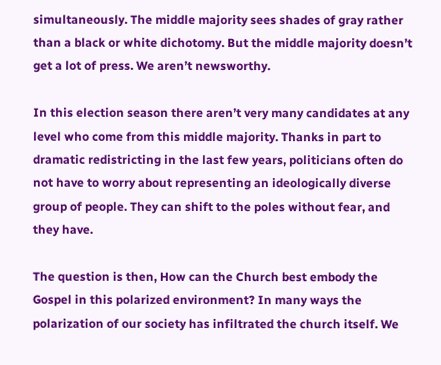simultaneously. The middle majority sees shades of gray rather than a black or white dichotomy. But the middle majority doesn’t get a lot of press. We aren’t newsworthy.

In this election season there aren’t very many candidates at any level who come from this middle majority. Thanks in part to dramatic redistricting in the last few years, politicians often do not have to worry about representing an ideologically diverse group of people. They can shift to the poles without fear, and they have.

The question is then, How can the Church best embody the Gospel in this polarized environment? In many ways the polarization of our society has infiltrated the church itself. We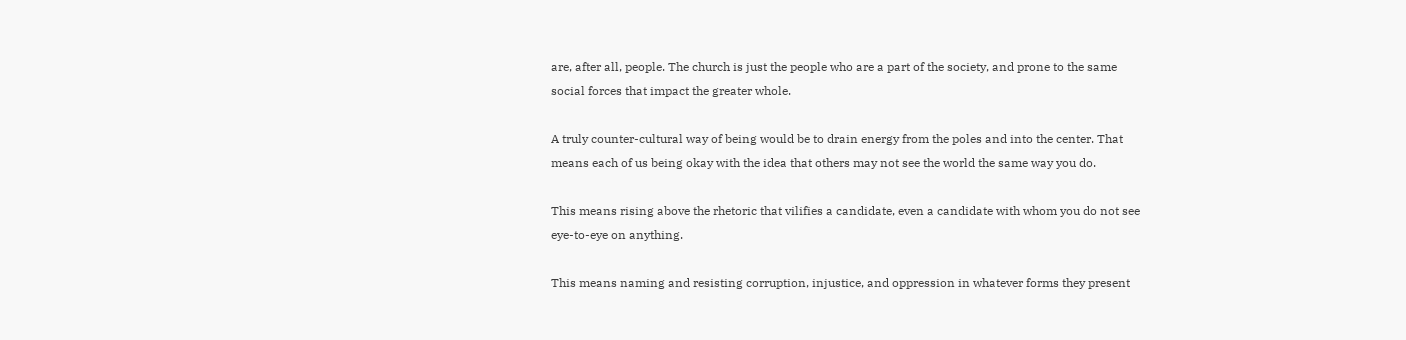are, after all, people. The church is just the people who are a part of the society, and prone to the same social forces that impact the greater whole.

A truly counter-cultural way of being would be to drain energy from the poles and into the center. That means each of us being okay with the idea that others may not see the world the same way you do.

This means rising above the rhetoric that vilifies a candidate, even a candidate with whom you do not see eye-to-eye on anything.

This means naming and resisting corruption, injustice, and oppression in whatever forms they present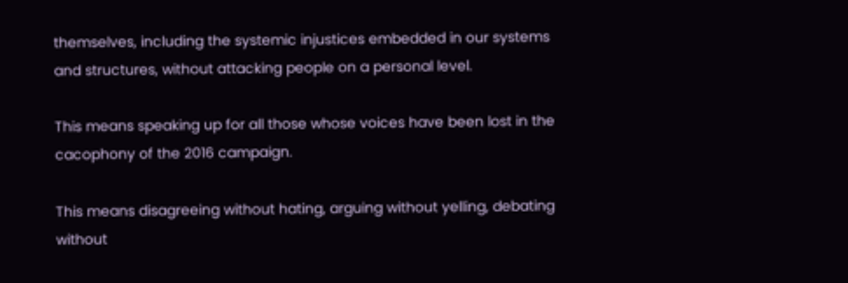themselves, including the systemic injustices embedded in our systems and structures, without attacking people on a personal level.

This means speaking up for all those whose voices have been lost in the cacophony of the 2016 campaign.

This means disagreeing without hating, arguing without yelling, debating without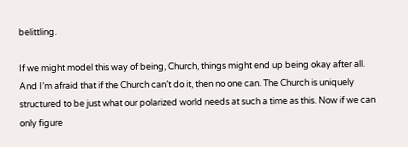belittling.

If we might model this way of being, Church, things might end up being okay after all. And I’m afraid that if the Church can’t do it, then no one can. The Church is uniquely structured to be just what our polarized world needs at such a time as this. Now if we can only figure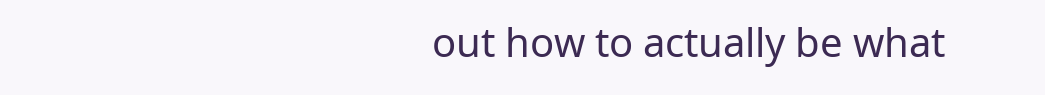out how to actually be what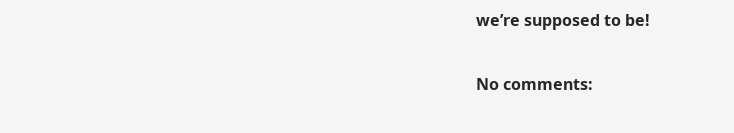we’re supposed to be!

No comments: